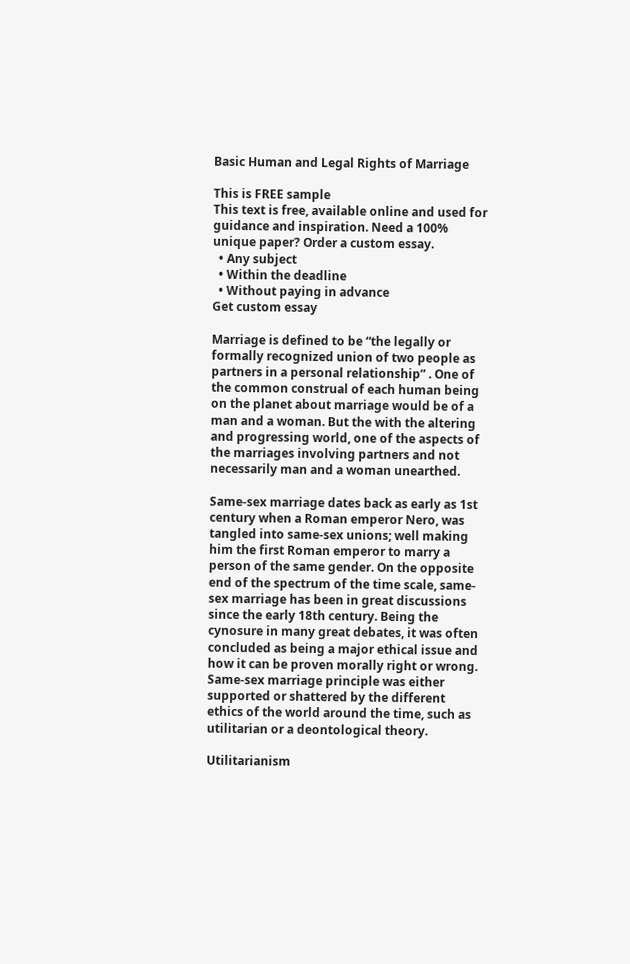Basic Human and Legal Rights of Marriage

This is FREE sample
This text is free, available online and used for guidance and inspiration. Need a 100% unique paper? Order a custom essay.
  • Any subject
  • Within the deadline
  • Without paying in advance
Get custom essay

Marriage is defined to be “the legally or formally recognized union of two people as partners in a personal relationship” . One of the common construal of each human being on the planet about marriage would be of a man and a woman. But the with the altering and progressing world, one of the aspects of the marriages involving partners and not necessarily man and a woman unearthed.

Same-sex marriage dates back as early as 1st century when a Roman emperor Nero, was tangled into same-sex unions; well making him the first Roman emperor to marry a person of the same gender. On the opposite end of the spectrum of the time scale, same-sex marriage has been in great discussions since the early 18th century. Being the cynosure in many great debates, it was often concluded as being a major ethical issue and how it can be proven morally right or wrong. Same-sex marriage principle was either supported or shattered by the different ethics of the world around the time, such as utilitarian or a deontological theory.

Utilitarianism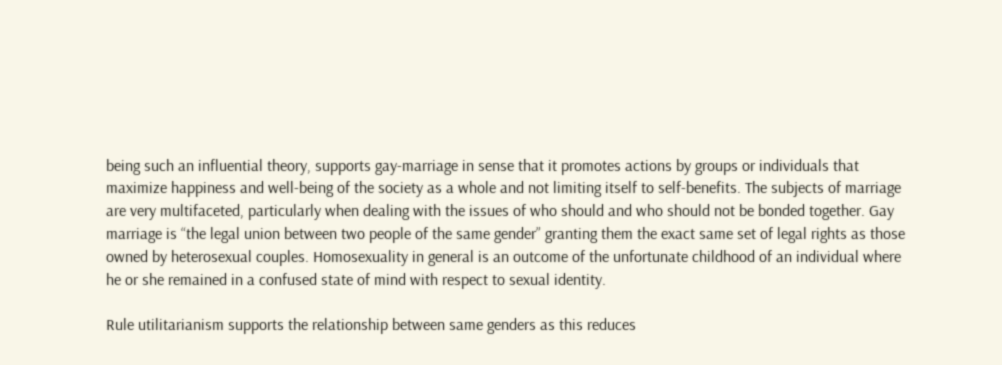being such an influential theory, supports gay-marriage in sense that it promotes actions by groups or individuals that maximize happiness and well-being of the society as a whole and not limiting itself to self-benefits. The subjects of marriage are very multifaceted, particularly when dealing with the issues of who should and who should not be bonded together. Gay marriage is “the legal union between two people of the same gender” granting them the exact same set of legal rights as those owned by heterosexual couples. Homosexuality in general is an outcome of the unfortunate childhood of an individual where he or she remained in a confused state of mind with respect to sexual identity.

Rule utilitarianism supports the relationship between same genders as this reduces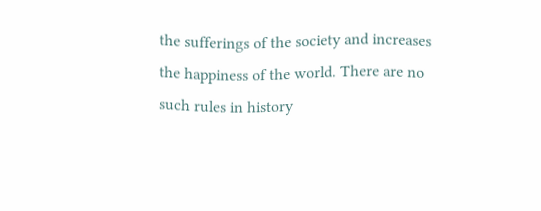the sufferings of the society and increases the happiness of the world. There are no such rules in history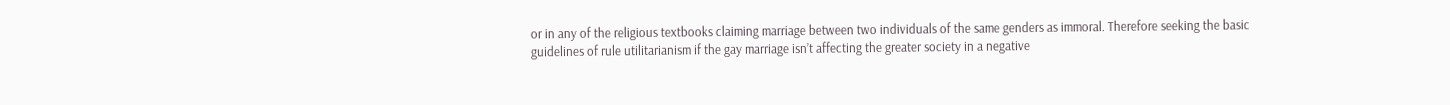or in any of the religious textbooks claiming marriage between two individuals of the same genders as immoral. Therefore seeking the basic guidelines of rule utilitarianism if the gay marriage isn’t affecting the greater society in a negative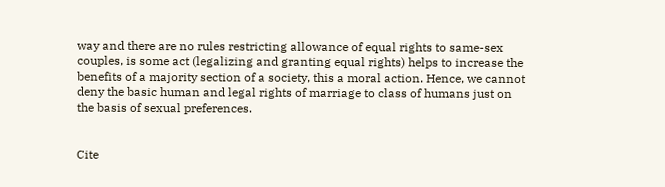way and there are no rules restricting allowance of equal rights to same-sex couples, is some act (legalizing and granting equal rights) helps to increase the benefits of a majority section of a society, this a moral action. Hence, we cannot deny the basic human and legal rights of marriage to class of humans just on the basis of sexual preferences.


Cite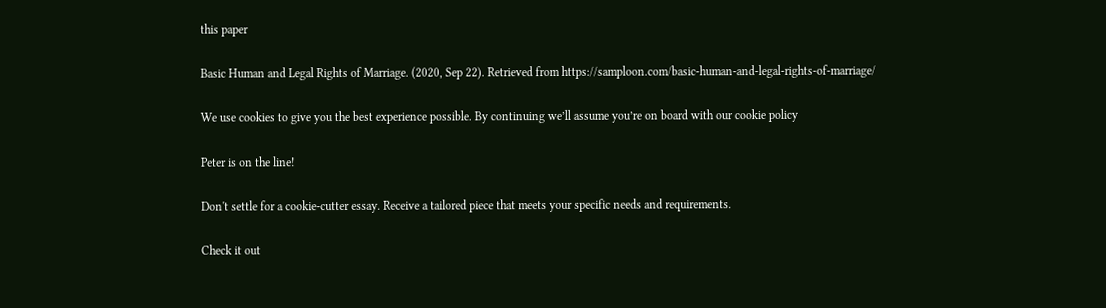this paper

Basic Human and Legal Rights of Marriage. (2020, Sep 22). Retrieved from https://samploon.com/basic-human-and-legal-rights-of-marriage/

We use cookies to give you the best experience possible. By continuing we’ll assume you’re on board with our cookie policy

Peter is on the line!

Don't settle for a cookie-cutter essay. Receive a tailored piece that meets your specific needs and requirements.

Check it out